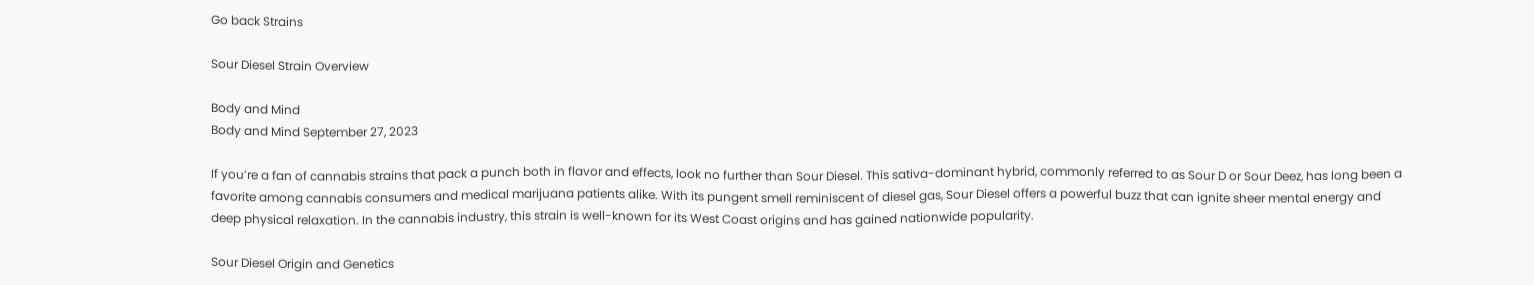Go back Strains

Sour Diesel Strain Overview

Body and Mind
Body and Mind September 27, 2023

If you’re a fan of cannabis strains that pack a punch both in flavor and effects, look no further than Sour Diesel. This sativa-dominant hybrid, commonly referred to as Sour D or Sour Deez, has long been a favorite among cannabis consumers and medical marijuana patients alike. With its pungent smell reminiscent of diesel gas, Sour Diesel offers a powerful buzz that can ignite sheer mental energy and deep physical relaxation. In the cannabis industry, this strain is well-known for its West Coast origins and has gained nationwide popularity.

Sour Diesel Origin and Genetics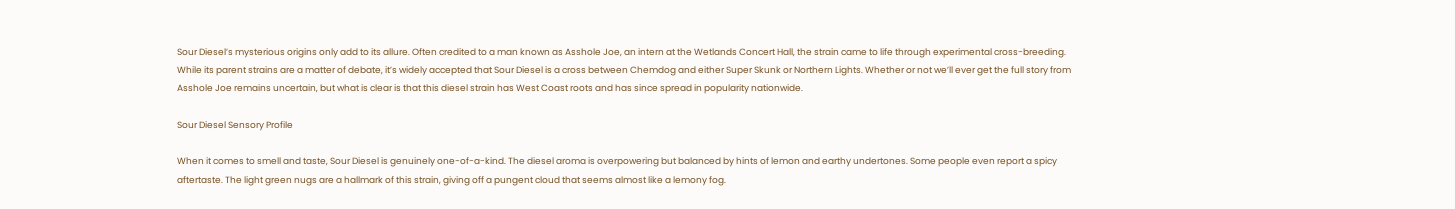Sour Diesel’s mysterious origins only add to its allure. Often credited to a man known as Asshole Joe, an intern at the Wetlands Concert Hall, the strain came to life through experimental cross-breeding. While its parent strains are a matter of debate, it’s widely accepted that Sour Diesel is a cross between Chemdog and either Super Skunk or Northern Lights. Whether or not we’ll ever get the full story from Asshole Joe remains uncertain, but what is clear is that this diesel strain has West Coast roots and has since spread in popularity nationwide.

Sour Diesel Sensory Profile

When it comes to smell and taste, Sour Diesel is genuinely one-of-a-kind. The diesel aroma is overpowering but balanced by hints of lemon and earthy undertones. Some people even report a spicy aftertaste. The light green nugs are a hallmark of this strain, giving off a pungent cloud that seems almost like a lemony fog.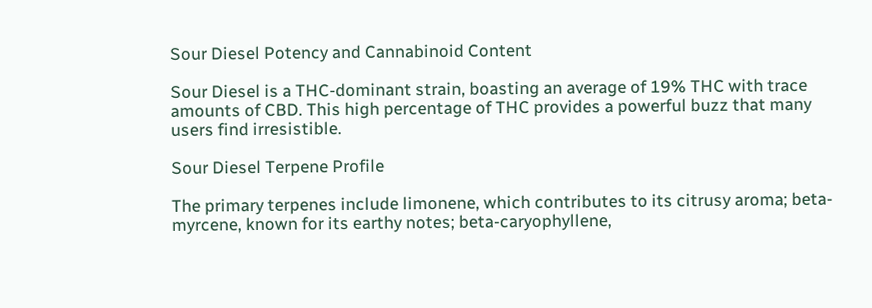Sour Diesel Potency and Cannabinoid Content

Sour Diesel is a THC-dominant strain, boasting an average of 19% THC with trace amounts of CBD. This high percentage of THC provides a powerful buzz that many users find irresistible.

Sour Diesel Terpene Profile

The primary terpenes include limonene, which contributes to its citrusy aroma; beta-myrcene, known for its earthy notes; beta-caryophyllene,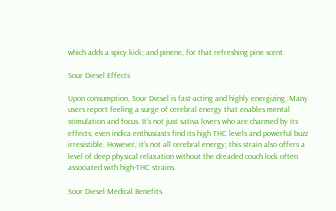which adds a spicy kick; and pinene, for that refreshing pine scent.

Sour Diesel Effects

Upon consumption, Sour Diesel is fast-acting and highly energizing. Many users report feeling a surge of cerebral energy that enables mental stimulation and focus. It’s not just sativa lovers who are charmed by its effects; even indica enthusiasts find its high THC levels and powerful buzz irresistible. However, it’s not all cerebral energy; this strain also offers a level of deep physical relaxation without the dreaded couch lock often associated with high-THC strains.

Sour Diesel Medical Benefits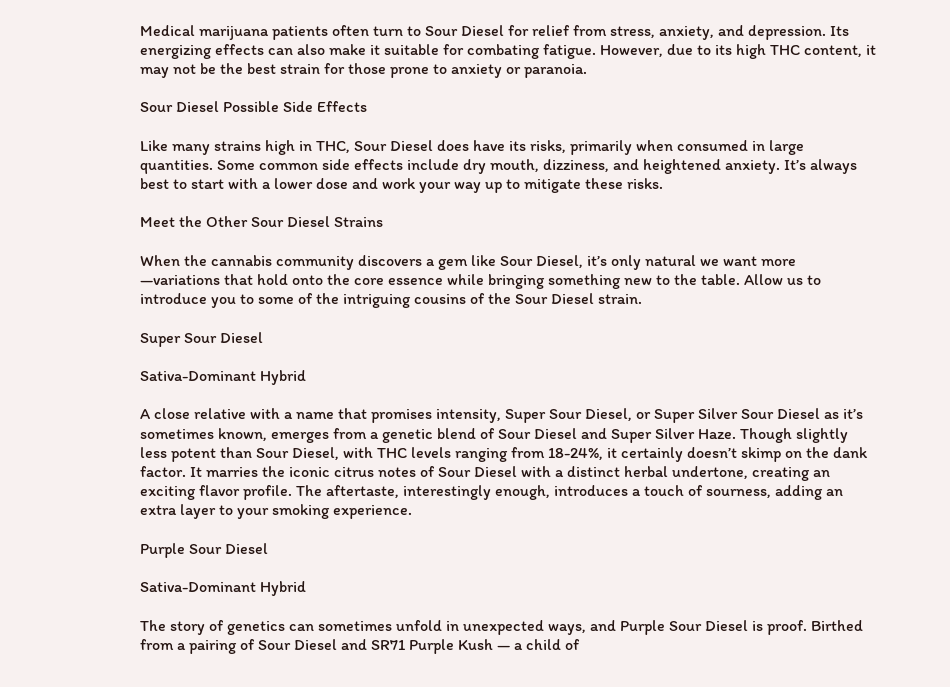Medical marijuana patients often turn to Sour Diesel for relief from stress, anxiety, and depression. Its energizing effects can also make it suitable for combating fatigue. However, due to its high THC content, it may not be the best strain for those prone to anxiety or paranoia.

Sour Diesel Possible Side Effects

Like many strains high in THC, Sour Diesel does have its risks, primarily when consumed in large quantities. Some common side effects include dry mouth, dizziness, and heightened anxiety. It’s always best to start with a lower dose and work your way up to mitigate these risks.

Meet the Other Sour Diesel Strains

When the cannabis community discovers a gem like Sour Diesel, it’s only natural we want more —variations that hold onto the core essence while bringing something new to the table. Allow us to introduce you to some of the intriguing cousins of the Sour Diesel strain.

Super Sour Diesel

Sativa-Dominant Hybrid

A close relative with a name that promises intensity, Super Sour Diesel, or Super Silver Sour Diesel as it’s sometimes known, emerges from a genetic blend of Sour Diesel and Super Silver Haze. Though slightly less potent than Sour Diesel, with THC levels ranging from 18-24%, it certainly doesn’t skimp on the dank factor. It marries the iconic citrus notes of Sour Diesel with a distinct herbal undertone, creating an exciting flavor profile. The aftertaste, interestingly enough, introduces a touch of sourness, adding an extra layer to your smoking experience.

Purple Sour Diesel

Sativa-Dominant Hybrid

The story of genetics can sometimes unfold in unexpected ways, and Purple Sour Diesel is proof. Birthed from a pairing of Sour Diesel and SR71 Purple Kush — a child of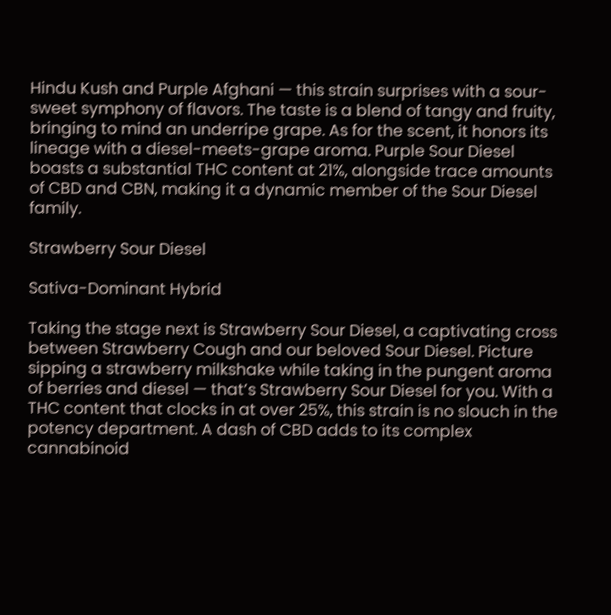Hindu Kush and Purple Afghani — this strain surprises with a sour-sweet symphony of flavors. The taste is a blend of tangy and fruity, bringing to mind an underripe grape. As for the scent, it honors its lineage with a diesel-meets-grape aroma. Purple Sour Diesel boasts a substantial THC content at 21%, alongside trace amounts of CBD and CBN, making it a dynamic member of the Sour Diesel family.

Strawberry Sour Diesel

Sativa-Dominant Hybrid

Taking the stage next is Strawberry Sour Diesel, a captivating cross between Strawberry Cough and our beloved Sour Diesel. Picture sipping a strawberry milkshake while taking in the pungent aroma of berries and diesel — that’s Strawberry Sour Diesel for you. With a THC content that clocks in at over 25%, this strain is no slouch in the potency department. A dash of CBD adds to its complex cannabinoid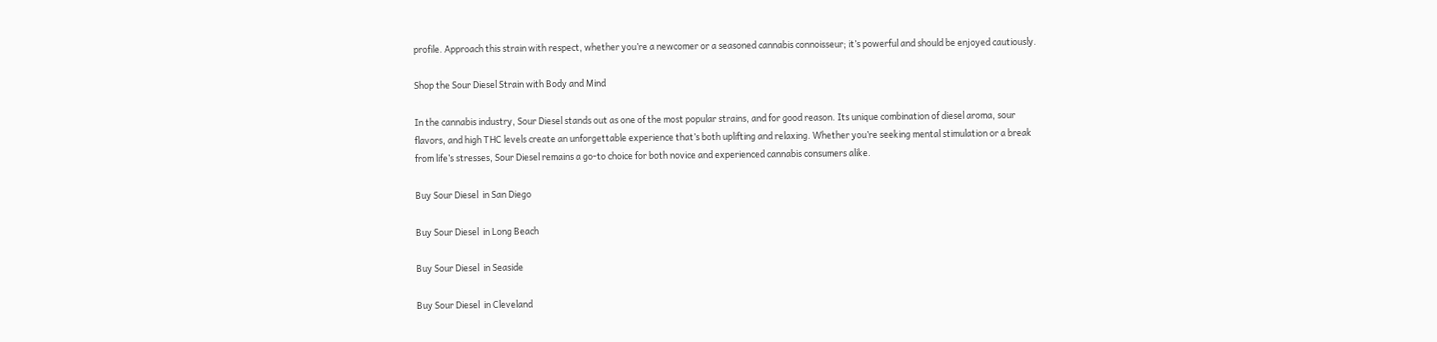profile. Approach this strain with respect, whether you’re a newcomer or a seasoned cannabis connoisseur; it’s powerful and should be enjoyed cautiously.

Shop the Sour Diesel Strain with Body and Mind

In the cannabis industry, Sour Diesel stands out as one of the most popular strains, and for good reason. Its unique combination of diesel aroma, sour flavors, and high THC levels create an unforgettable experience that’s both uplifting and relaxing. Whether you’re seeking mental stimulation or a break from life’s stresses, Sour Diesel remains a go-to choice for both novice and experienced cannabis consumers alike.

Buy Sour Diesel  in San Diego

Buy Sour Diesel  in Long Beach

Buy Sour Diesel  in Seaside

Buy Sour Diesel  in Cleveland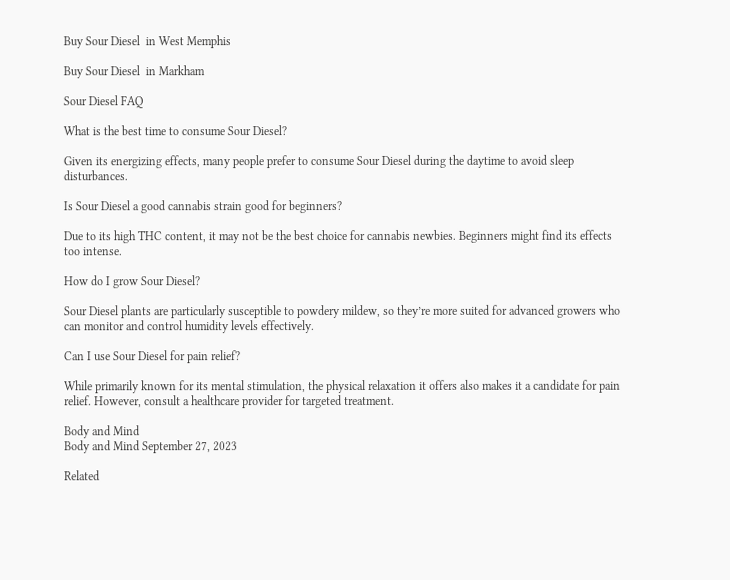Buy Sour Diesel  in West Memphis

Buy Sour Diesel  in Markham

Sour Diesel FAQ

What is the best time to consume Sour Diesel?

Given its energizing effects, many people prefer to consume Sour Diesel during the daytime to avoid sleep disturbances.

Is Sour Diesel a good cannabis strain good for beginners?

Due to its high THC content, it may not be the best choice for cannabis newbies. Beginners might find its effects too intense.

How do I grow Sour Diesel?

Sour Diesel plants are particularly susceptible to powdery mildew, so they’re more suited for advanced growers who can monitor and control humidity levels effectively.

Can I use Sour Diesel for pain relief?

While primarily known for its mental stimulation, the physical relaxation it offers also makes it a candidate for pain relief. However, consult a healthcare provider for targeted treatment.

Body and Mind
Body and Mind September 27, 2023

Related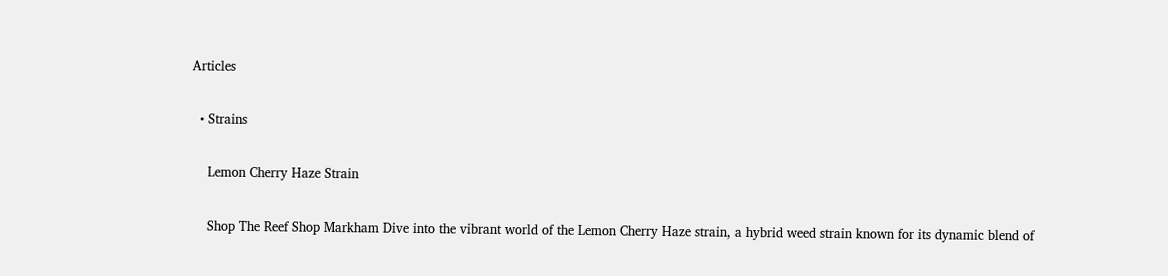Articles

  • Strains

    Lemon Cherry Haze Strain

    Shop The Reef Shop Markham Dive into the vibrant world of the Lemon Cherry Haze strain, a hybrid weed strain known for its dynamic blend of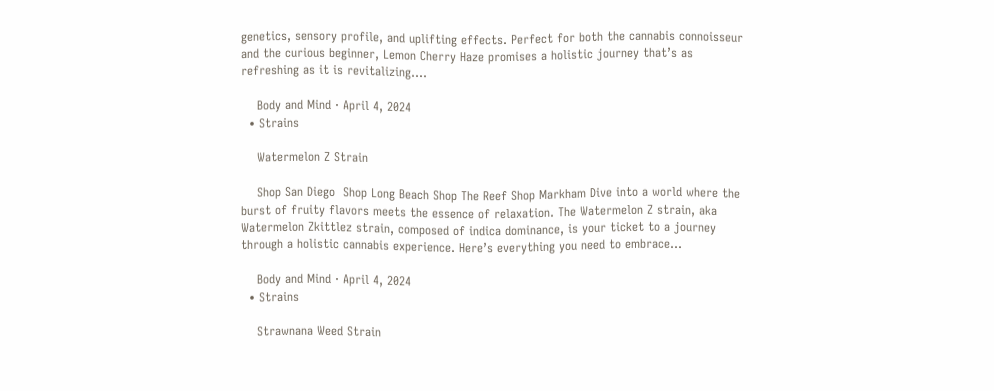genetics, sensory profile, and uplifting effects. Perfect for both the cannabis connoisseur and the curious beginner, Lemon Cherry Haze promises a holistic journey that’s as refreshing as it is revitalizing.…

    Body and Mind · April 4, 2024
  • Strains

    Watermelon Z Strain

    Shop San Diego  Shop Long Beach Shop The Reef Shop Markham Dive into a world where the burst of fruity flavors meets the essence of relaxation. The Watermelon Z strain, aka Watermelon Zkittlez strain, composed of indica dominance, is your ticket to a journey through a holistic cannabis experience. Here’s everything you need to embrace…

    Body and Mind · April 4, 2024
  • Strains

    Strawnana Weed Strain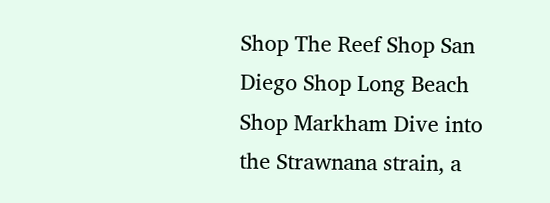Shop The Reef Shop San Diego Shop Long Beach Shop Markham Dive into the Strawnana strain, a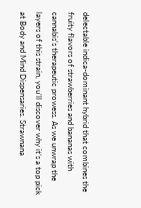delectable indica-dominant hybrid that combines the fruity flavors of strawberries and bananas with cannabis’s therapeutic prowess. As we unwrap the layers of this strain, you’ll discover why it’s a top pick at Body and Mind Dispensaries. Strawnana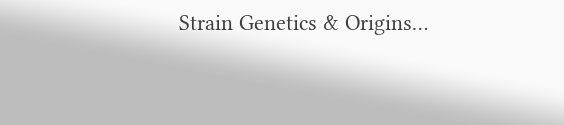Strain Genetics & Origins…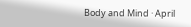Body and Mind · April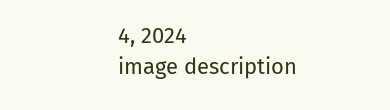4, 2024
image description